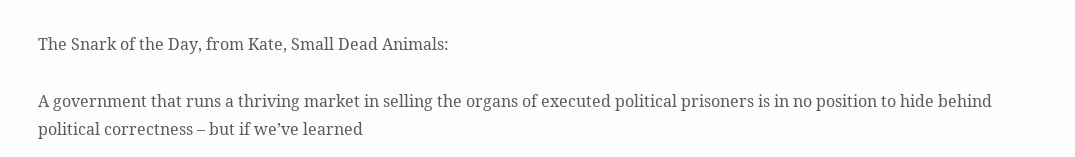The Snark of the Day, from Kate, Small Dead Animals:

A government that runs a thriving market in selling the organs of executed political prisoners is in no position to hide behind political correctness – but if we’ve learned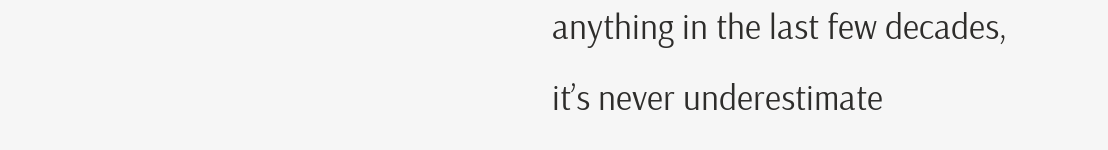anything in the last few decades, it’s never underestimate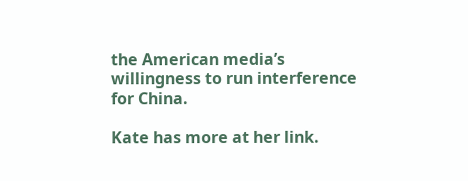the American media’s willingness to run interference for China.

Kate has more at her link.